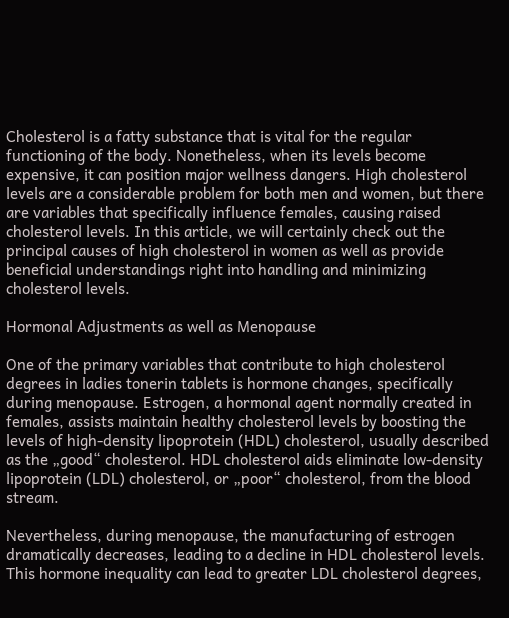Cholesterol is a fatty substance that is vital for the regular functioning of the body. Nonetheless, when its levels become expensive, it can position major wellness dangers. High cholesterol levels are a considerable problem for both men and women, but there are variables that specifically influence females, causing raised cholesterol levels. In this article, we will certainly check out the principal causes of high cholesterol in women as well as provide beneficial understandings right into handling and minimizing cholesterol levels.

Hormonal Adjustments as well as Menopause

One of the primary variables that contribute to high cholesterol degrees in ladies tonerin tablets is hormone changes, specifically during menopause. Estrogen, a hormonal agent normally created in females, assists maintain healthy cholesterol levels by boosting the levels of high-density lipoprotein (HDL) cholesterol, usually described as the „good“ cholesterol. HDL cholesterol aids eliminate low-density lipoprotein (LDL) cholesterol, or „poor“ cholesterol, from the blood stream.

Nevertheless, during menopause, the manufacturing of estrogen dramatically decreases, leading to a decline in HDL cholesterol levels. This hormone inequality can lead to greater LDL cholesterol degrees,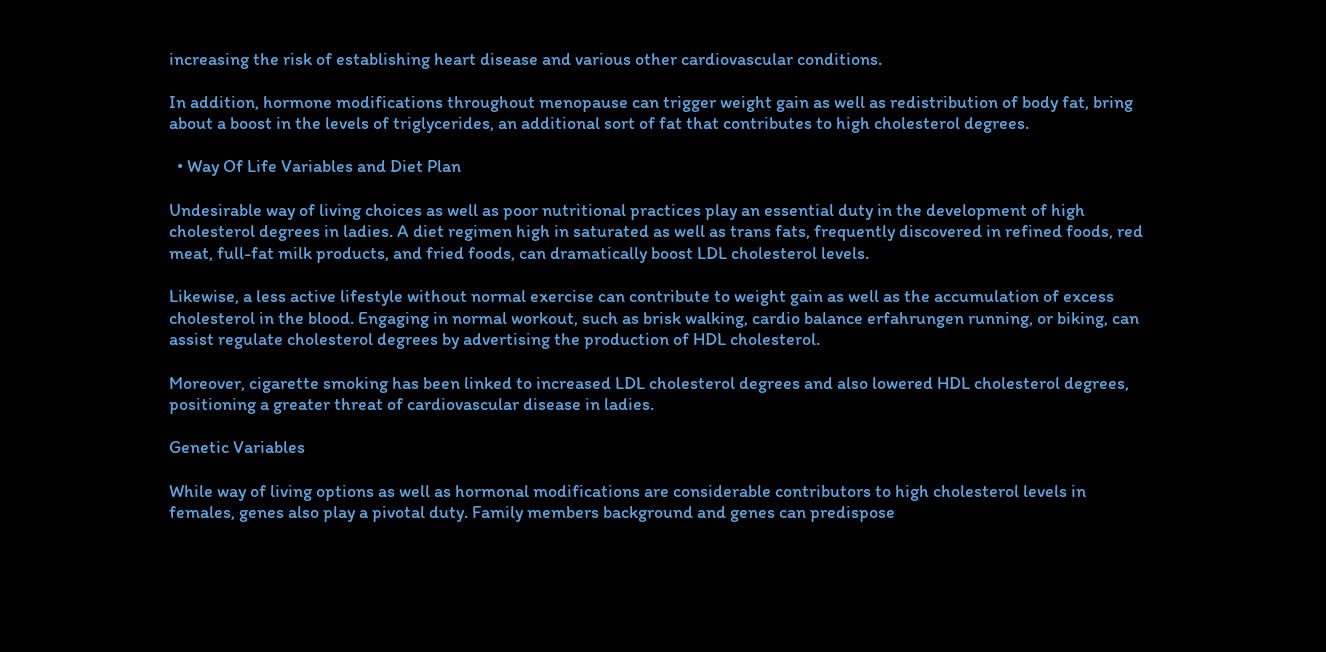increasing the risk of establishing heart disease and various other cardiovascular conditions.

In addition, hormone modifications throughout menopause can trigger weight gain as well as redistribution of body fat, bring about a boost in the levels of triglycerides, an additional sort of fat that contributes to high cholesterol degrees.

  • Way Of Life Variables and Diet Plan

Undesirable way of living choices as well as poor nutritional practices play an essential duty in the development of high cholesterol degrees in ladies. A diet regimen high in saturated as well as trans fats, frequently discovered in refined foods, red meat, full-fat milk products, and fried foods, can dramatically boost LDL cholesterol levels.

Likewise, a less active lifestyle without normal exercise can contribute to weight gain as well as the accumulation of excess cholesterol in the blood. Engaging in normal workout, such as brisk walking, cardio balance erfahrungen running, or biking, can assist regulate cholesterol degrees by advertising the production of HDL cholesterol.

Moreover, cigarette smoking has been linked to increased LDL cholesterol degrees and also lowered HDL cholesterol degrees, positioning a greater threat of cardiovascular disease in ladies.

Genetic Variables

While way of living options as well as hormonal modifications are considerable contributors to high cholesterol levels in females, genes also play a pivotal duty. Family members background and genes can predispose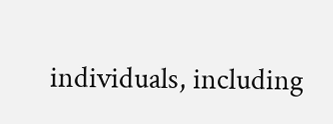individuals, including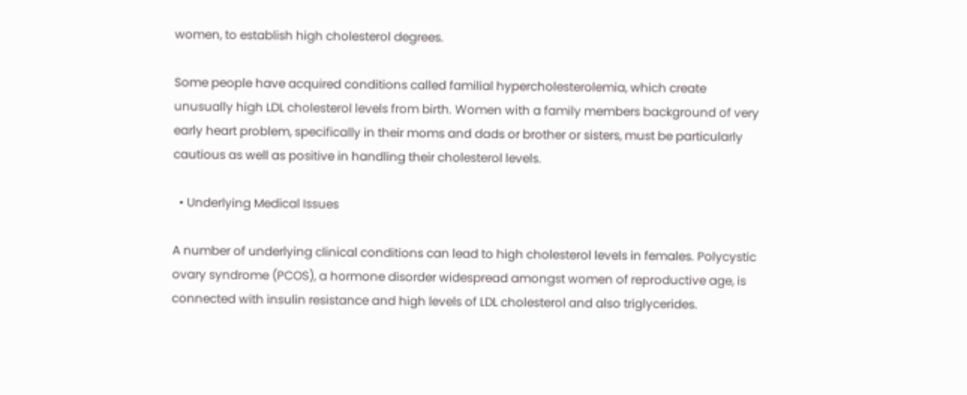women, to establish high cholesterol degrees.

Some people have acquired conditions called familial hypercholesterolemia, which create unusually high LDL cholesterol levels from birth. Women with a family members background of very early heart problem, specifically in their moms and dads or brother or sisters, must be particularly cautious as well as positive in handling their cholesterol levels.

  • Underlying Medical Issues

A number of underlying clinical conditions can lead to high cholesterol levels in females. Polycystic ovary syndrome (PCOS), a hormone disorder widespread amongst women of reproductive age, is connected with insulin resistance and high levels of LDL cholesterol and also triglycerides.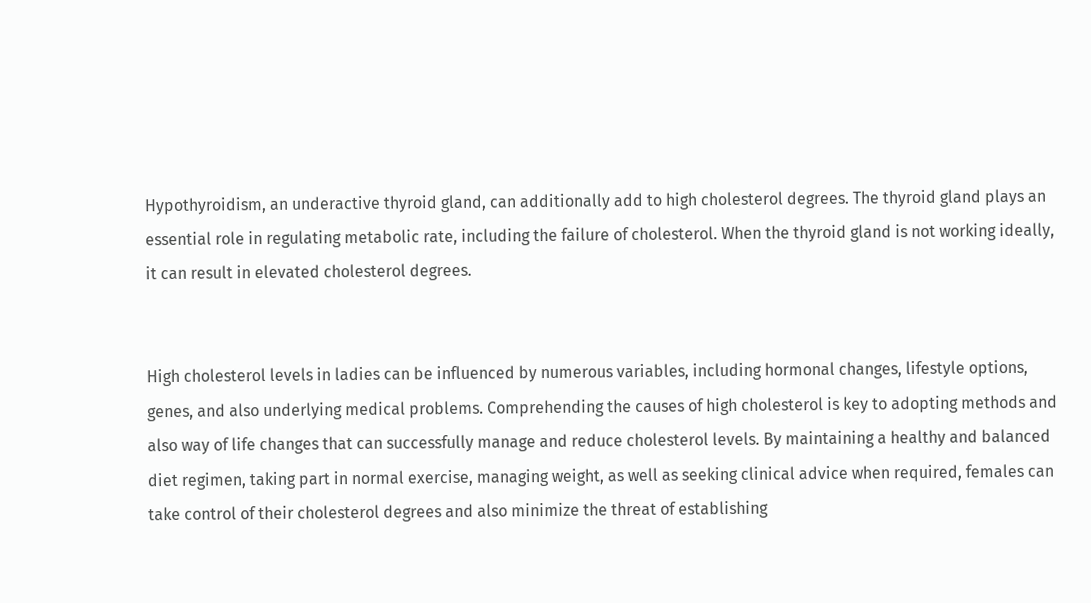Hypothyroidism, an underactive thyroid gland, can additionally add to high cholesterol degrees. The thyroid gland plays an essential role in regulating metabolic rate, including the failure of cholesterol. When the thyroid gland is not working ideally, it can result in elevated cholesterol degrees.


High cholesterol levels in ladies can be influenced by numerous variables, including hormonal changes, lifestyle options, genes, and also underlying medical problems. Comprehending the causes of high cholesterol is key to adopting methods and also way of life changes that can successfully manage and reduce cholesterol levels. By maintaining a healthy and balanced diet regimen, taking part in normal exercise, managing weight, as well as seeking clinical advice when required, females can take control of their cholesterol degrees and also minimize the threat of establishing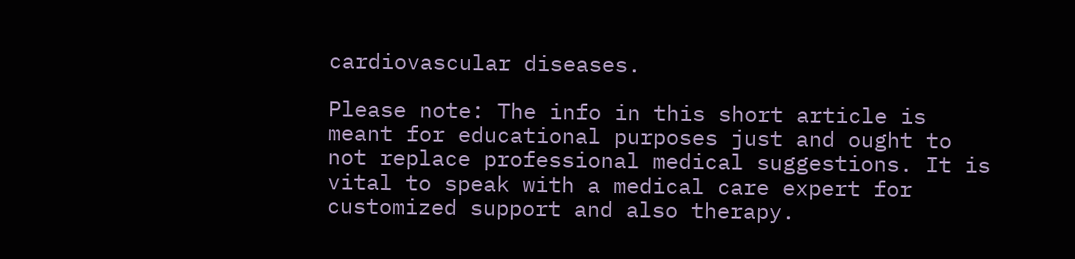cardiovascular diseases.

Please note: The info in this short article is meant for educational purposes just and ought to not replace professional medical suggestions. It is vital to speak with a medical care expert for customized support and also therapy.